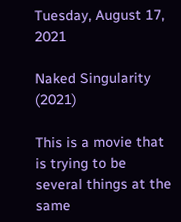Tuesday, August 17, 2021

Naked Singularity (2021)

This is a movie that is trying to be several things at the same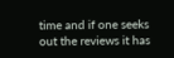time and if one seeks out the reviews it has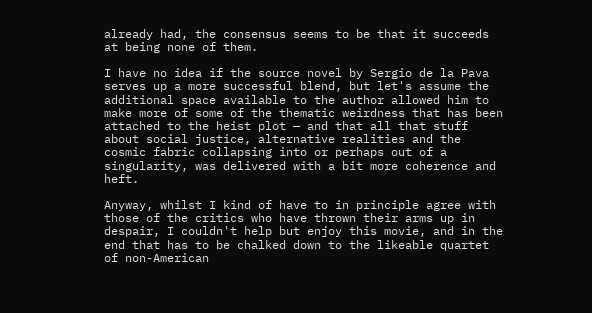already had, the consensus seems to be that it succeeds at being none of them.

I have no idea if the source novel by Sergio de la Pava serves up a more successful blend, but let's assume the additional space available to the author allowed him to make more of some of the thematic weirdness that has been attached to the heist plot — and that all that stuff about social justice, alternative realities and the cosmic fabric collapsing into or perhaps out of a singularity, was delivered with a bit more coherence and heft.

Anyway, whilst I kind of have to in principle agree with those of the critics who have thrown their arms up in despair, I couldn't help but enjoy this movie, and in the end that has to be chalked down to the likeable quartet of non-American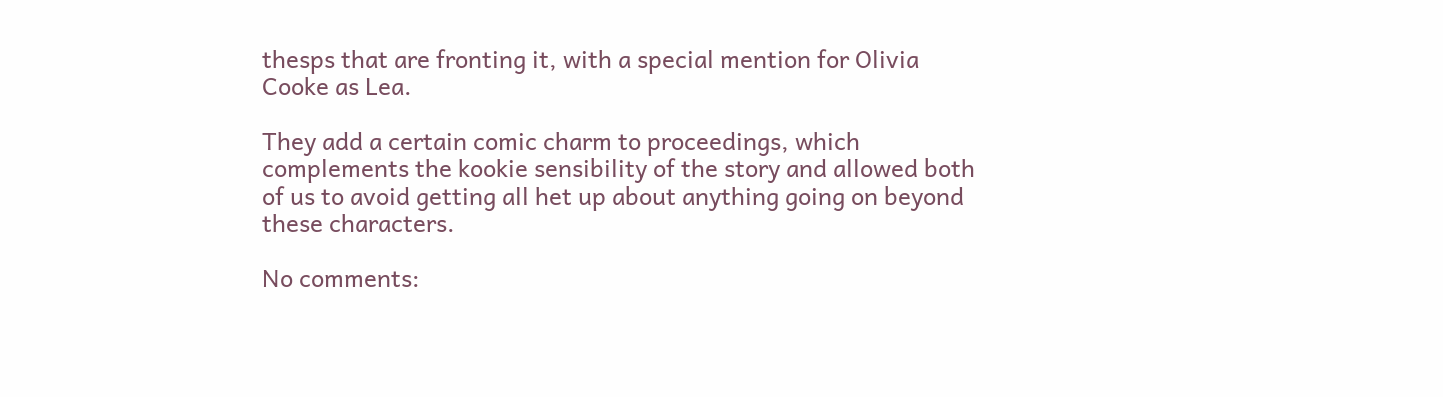thesps that are fronting it, with a special mention for Olivia Cooke as Lea.

They add a certain comic charm to proceedings, which complements the kookie sensibility of the story and allowed both of us to avoid getting all het up about anything going on beyond these characters.

No comments: